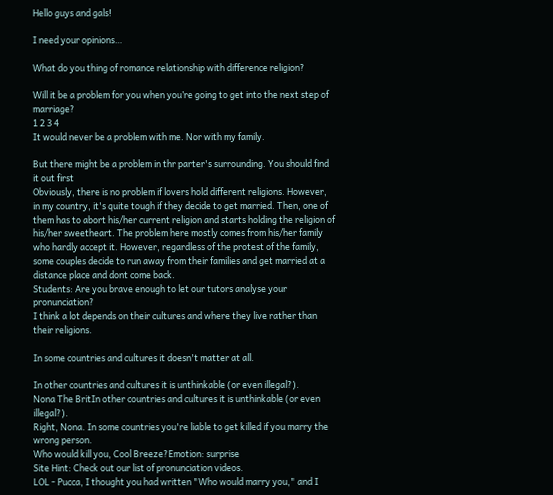Hello guys and gals!

I need your opinions…

What do you thing of romance relationship with difference religion?

Will it be a problem for you when you’re going to get into the next step of marriage?
1 2 3 4
It would never be a problem with me. Nor with my family.

But there might be a problem in thr parter's surrounding. You should find it out first
Obviously, there is no problem if lovers hold different religions. However, in my country, it's quite tough if they decide to get married. Then, one of them has to abort his/her current religion and starts holding the religion of his/her sweetheart. The problem here mostly comes from his/her family who hardly accept it. However, regardless of the protest of the family, some couples decide to run away from their families and get married at a distance place and dont come back.
Students: Are you brave enough to let our tutors analyse your pronunciation?
I think a lot depends on their cultures and where they live rather than their religions.

In some countries and cultures it doesn't matter at all.

In other countries and cultures it is unthinkable (or even illegal?).
Nona The BritIn other countries and cultures it is unthinkable (or even illegal?).
Right, Nona. In some countries you're liable to get killed if you marry the wrong person.
Who would kill you, Cool Breeze?Emotion: surprise
Site Hint: Check out our list of pronunciation videos.
LOL - Pucca, I thought you had written "Who would marry you," and I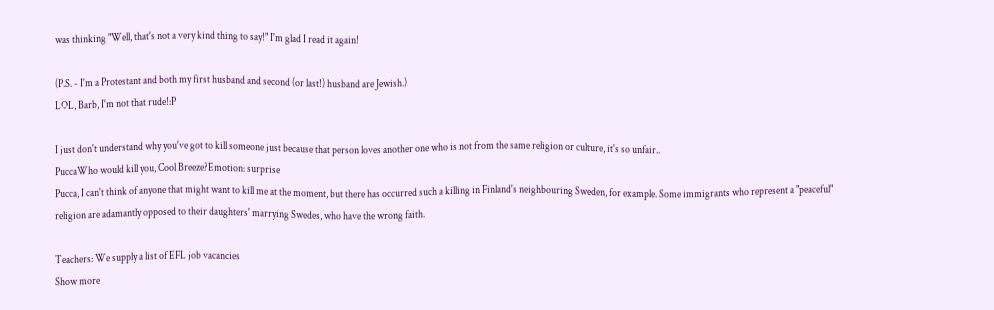was thinking "Well, that's not a very kind thing to say!" I'm glad I read it again!

(P.S. - I'm a Protestant and both my first husband and second (or last!) husband are Jewish.)
LOL, Barb, I'm not that rude!:P

I just don't understand why you've got to kill someone just because that person loves another one who is not from the same religion or culture, it's so unfair..
PuccaWho would kill you, Cool Breeze?Emotion: surprise
Pucca, I can't think of anyone that might want to kill me at the moment, but there has occurred such a killing in Finland's neighbouring Sweden, for example. Some immigrants who represent a "peaceful" religion are adamantly opposed to their daughters' marrying Swedes, who have the wrong faith.

Teachers: We supply a list of EFL job vacancies
Show more